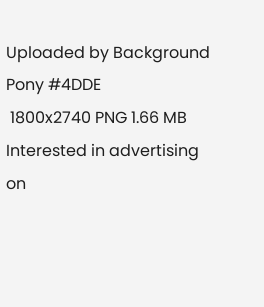Uploaded by Background Pony #4DDE
 1800x2740 PNG 1.66 MB
Interested in advertising on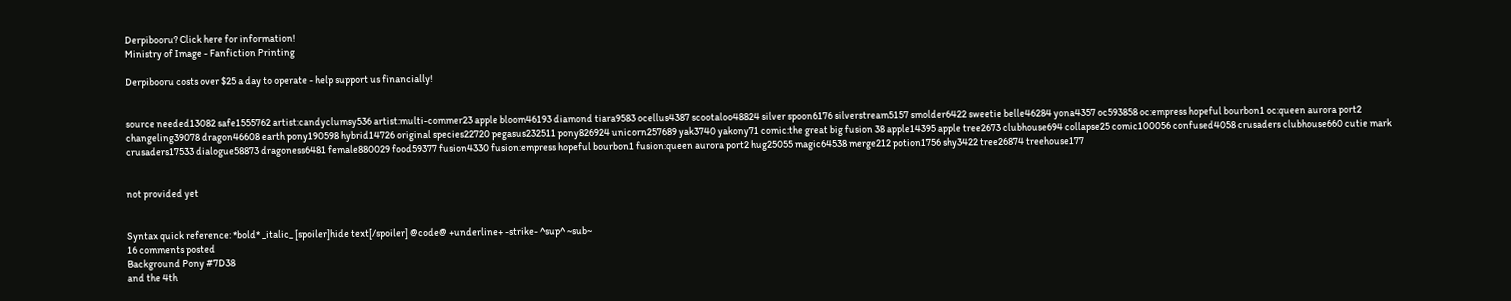Derpibooru? Click here for information!
Ministry of Image - Fanfiction Printing

Derpibooru costs over $25 a day to operate - help support us financially!


source needed13082 safe1555762 artist:candyclumsy536 artist:multi-commer23 apple bloom46193 diamond tiara9583 ocellus4387 scootaloo48824 silver spoon6176 silverstream5157 smolder6422 sweetie belle46284 yona4357 oc593858 oc:empress hopeful bourbon1 oc:queen aurora port2 changeling39078 dragon46608 earth pony190598 hybrid14726 original species22720 pegasus232511 pony826924 unicorn257689 yak3740 yakony71 comic:the great big fusion 38 apple14395 apple tree2673 clubhouse694 collapse25 comic100056 confused4058 crusaders clubhouse660 cutie mark crusaders17533 dialogue58873 dragoness6481 female880029 food59377 fusion4330 fusion:empress hopeful bourbon1 fusion:queen aurora port2 hug25055 magic64538 merge212 potion1756 shy3422 tree26874 treehouse177


not provided yet


Syntax quick reference: *bold* _italic_ [spoiler]hide text[/spoiler] @code@ +underline+ -strike- ^sup^ ~sub~
16 comments posted
Background Pony #7D38
and the 4th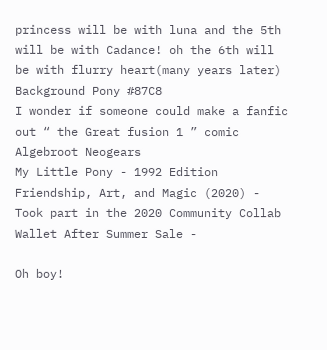princess will be with luna and the 5th will be with Cadance! oh the 6th will be with flurry heart(many years later)
Background Pony #87C8
I wonder if someone could make a fanfic out “ the Great fusion 1 ” comic
Algebroot Neogears
My Little Pony - 1992 Edition
Friendship, Art, and Magic (2020) - Took part in the 2020 Community Collab
Wallet After Summer Sale -

Oh boy!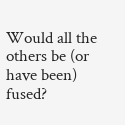Would all the others be (or have been) fused?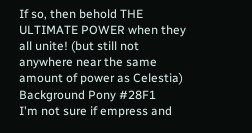If so, then behold THE ULTIMATE POWER when they all unite! (but still not anywhere near the same amount of power as Celestia)
Background Pony #28F1
I'm not sure if empress and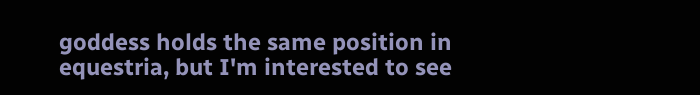goddess holds the same position in equestria, but I'm interested to see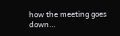how the meeting goes down…